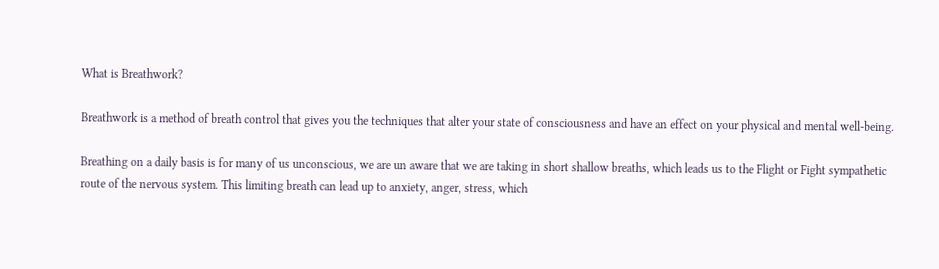What is Breathwork?

Breathwork is a method of breath control that gives you the techniques that alter your state of consciousness and have an effect on your physical and mental well-being.

Breathing on a daily basis is for many of us unconscious, we are un aware that we are taking in short shallow breaths, which leads us to the Flight or Fight sympathetic route of the nervous system. This limiting breath can lead up to anxiety, anger, stress, which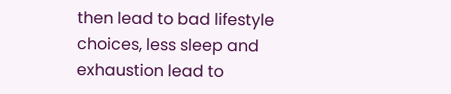then lead to bad lifestyle choices, less sleep and exhaustion lead to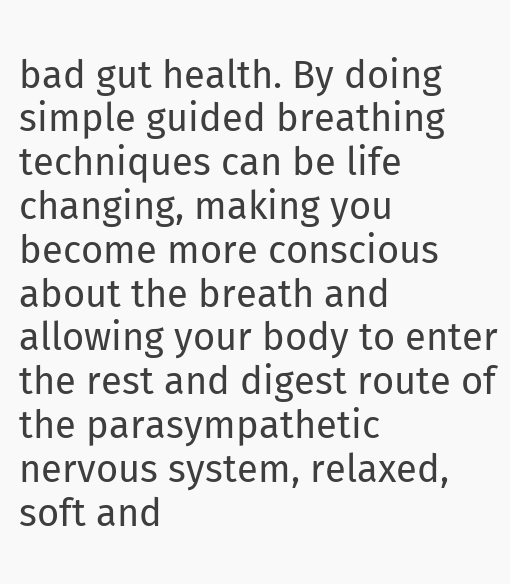bad gut health. By doing simple guided breathing techniques can be life changing, making you become more conscious about the breath and allowing your body to enter the rest and digest route of the parasympathetic nervous system, relaxed, soft and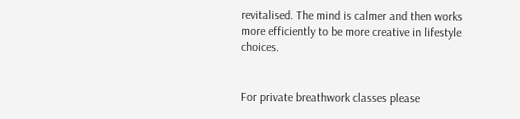revitalised. The mind is calmer and then works more efficiently to be more creative in lifestyle choices.


For private breathwork classes please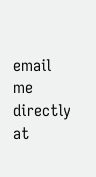email me directly at